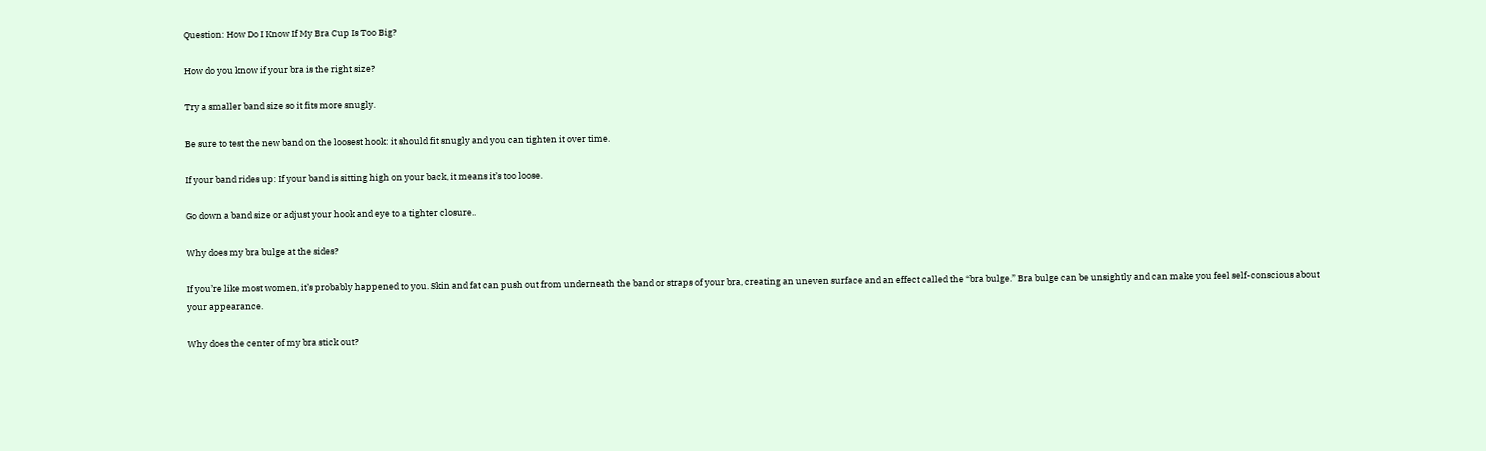Question: How Do I Know If My Bra Cup Is Too Big?

How do you know if your bra is the right size?

Try a smaller band size so it fits more snugly.

Be sure to test the new band on the loosest hook: it should fit snugly and you can tighten it over time.

If your band rides up: If your band is sitting high on your back, it means it’s too loose.

Go down a band size or adjust your hook and eye to a tighter closure..

Why does my bra bulge at the sides?

If you’re like most women, it’s probably happened to you. Skin and fat can push out from underneath the band or straps of your bra, creating an uneven surface and an effect called the “bra bulge.” Bra bulge can be unsightly and can make you feel self-conscious about your appearance.

Why does the center of my bra stick out?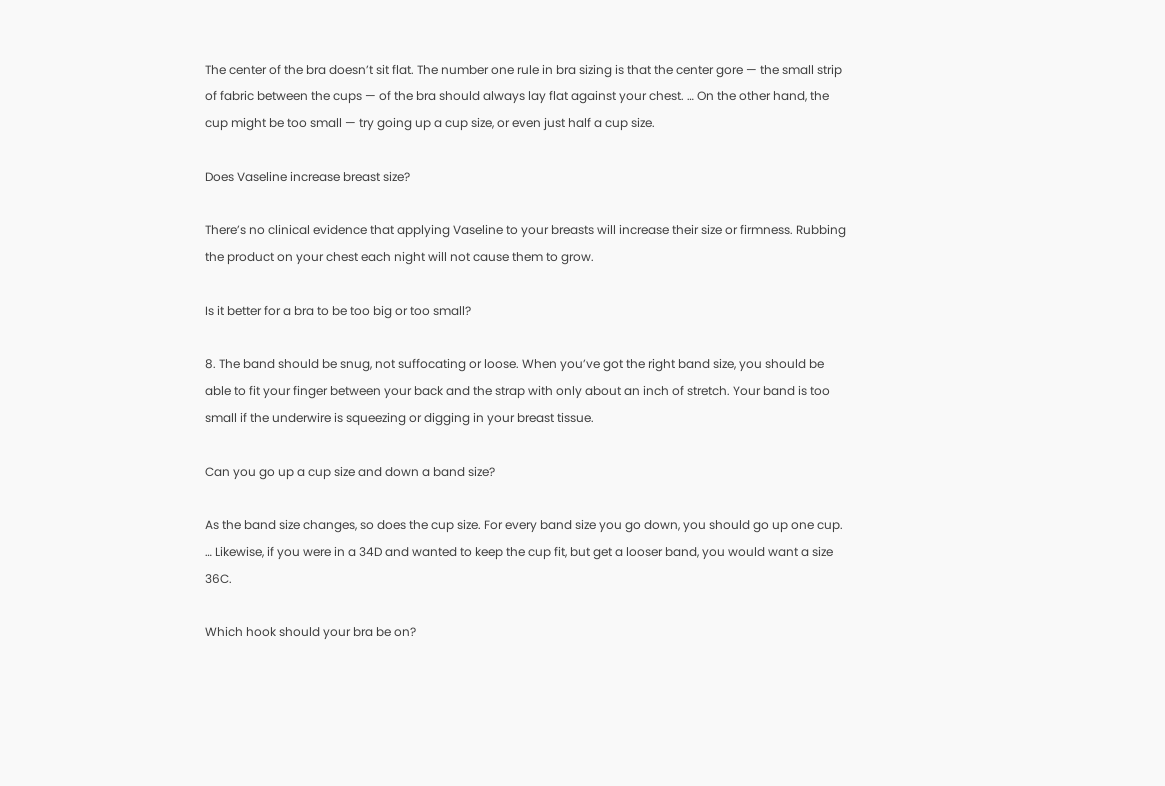The center of the bra doesn’t sit flat. The number one rule in bra sizing is that the center gore — the small strip of fabric between the cups — of the bra should always lay flat against your chest. … On the other hand, the cup might be too small — try going up a cup size, or even just half a cup size.

Does Vaseline increase breast size?

There’s no clinical evidence that applying Vaseline to your breasts will increase their size or firmness. Rubbing the product on your chest each night will not cause them to grow.

Is it better for a bra to be too big or too small?

8. The band should be snug, not suffocating or loose. When you’ve got the right band size, you should be able to fit your finger between your back and the strap with only about an inch of stretch. Your band is too small if the underwire is squeezing or digging in your breast tissue.

Can you go up a cup size and down a band size?

As the band size changes, so does the cup size. For every band size you go down, you should go up one cup. … Likewise, if you were in a 34D and wanted to keep the cup fit, but get a looser band, you would want a size 36C.

Which hook should your bra be on?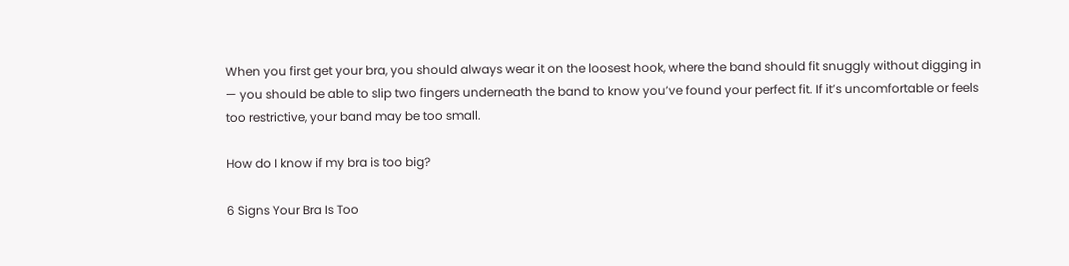When you first get your bra, you should always wear it on the loosest hook, where the band should fit snuggly without digging in — you should be able to slip two fingers underneath the band to know you’ve found your perfect fit. If it’s uncomfortable or feels too restrictive, your band may be too small.

How do I know if my bra is too big?

6 Signs Your Bra Is Too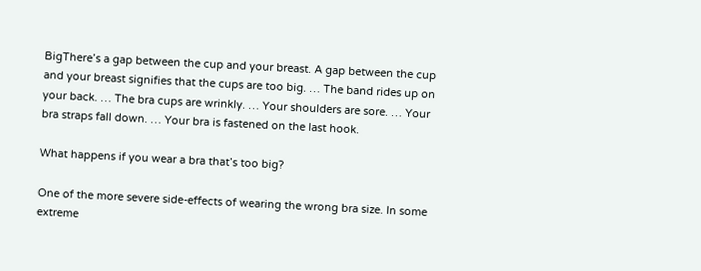BigThere’s a gap between the cup and your breast. A gap between the cup and your breast signifies that the cups are too big. … The band rides up on your back. … The bra cups are wrinkly. … Your shoulders are sore. … Your bra straps fall down. … Your bra is fastened on the last hook.

What happens if you wear a bra that’s too big?

One of the more severe side-effects of wearing the wrong bra size. In some extreme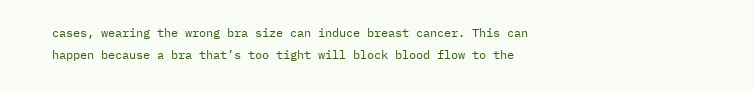cases, wearing the wrong bra size can induce breast cancer. This can happen because a bra that’s too tight will block blood flow to the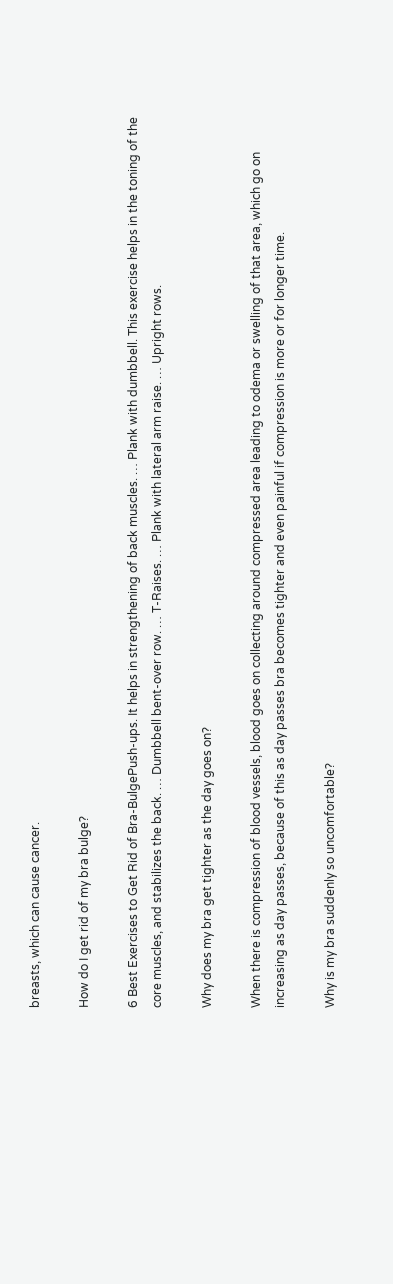breasts, which can cause cancer.

How do I get rid of my bra bulge?

6 Best Exercises to Get Rid of Bra-BulgePush-ups. It helps in strengthening of back muscles. … Plank with dumbbell. This exercise helps in the toning of the core muscles, and stabilizes the back. … Dumbbell bent-over row. … T-Raises. … Plank with lateral arm raise. … Upright rows.

Why does my bra get tighter as the day goes on?

When there is compression of blood vessels, blood goes on collecting around compressed area leading to odema or swelling of that area, which go on increasing as day passes, because of this as day passes bra becomes tighter and even painful if compression is more or for longer time.

Why is my bra suddenly so uncomfortable?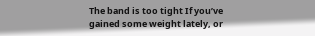The band is too tight If you’ve gained some weight lately, or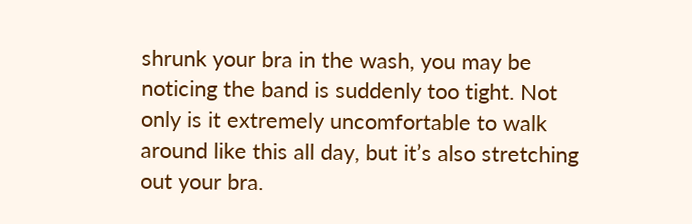shrunk your bra in the wash, you may be noticing the band is suddenly too tight. Not only is it extremely uncomfortable to walk around like this all day, but it’s also stretching out your bra.